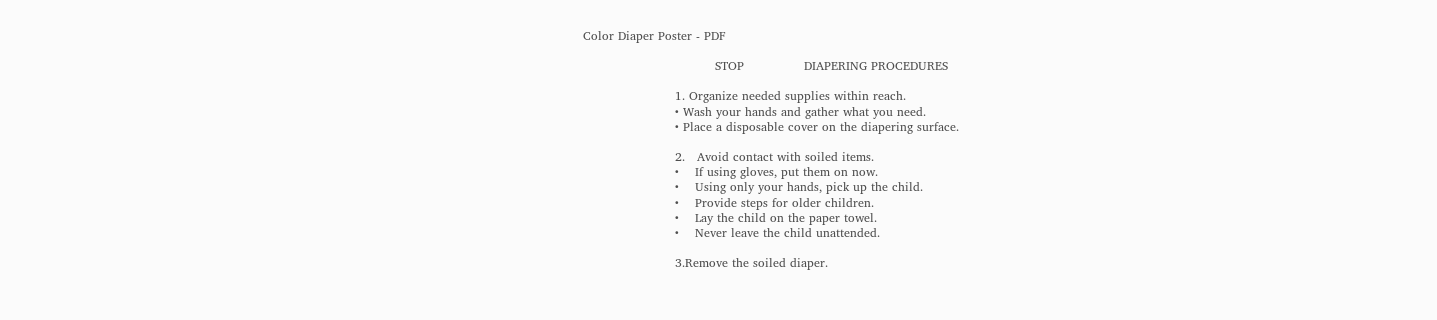Color Diaper Poster - PDF

                                 STOP               DIAPERING PROCEDURES

                       1. Organize needed supplies within reach.
                       • Wash your hands and gather what you need.
                       • Place a disposable cover on the diapering surface.

                       2.   Avoid contact with soiled items.
                       •    If using gloves, put them on now.
                       •    Using only your hands, pick up the child.
                       •    Provide steps for older children.
                       •    Lay the child on the paper towel.
                       •    Never leave the child unattended.

                       3.Remove the soiled diaper.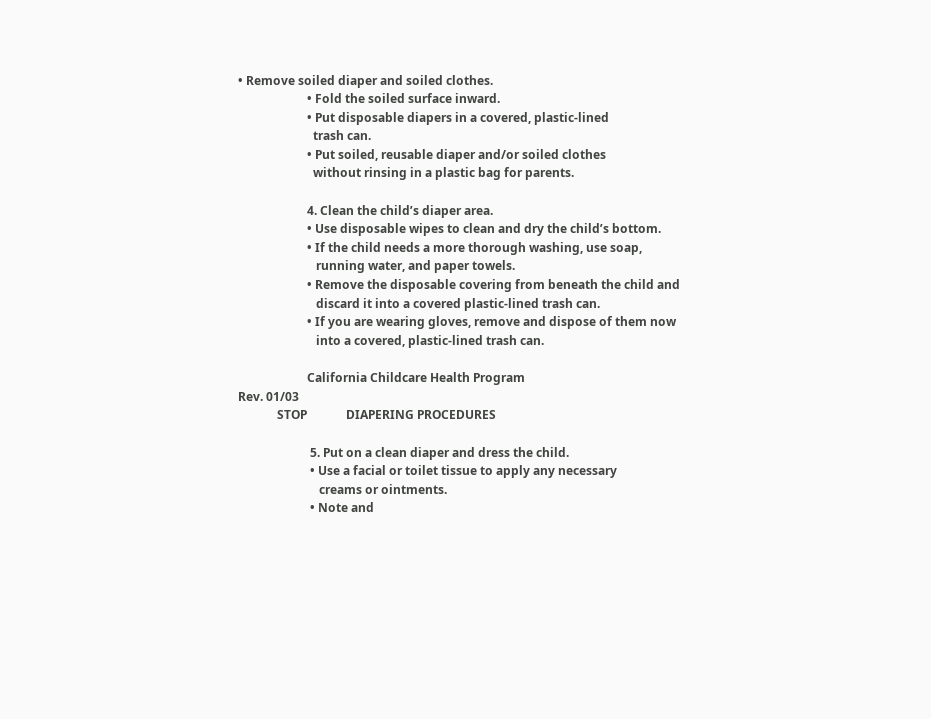• Remove soiled diaper and soiled clothes.
                       • Fold the soiled surface inward.
                       • Put disposable diapers in a covered, plastic-lined
                         trash can.
                       • Put soiled, reusable diaper and/or soiled clothes
                         without rinsing in a plastic bag for parents.

                       4. Clean the child’s diaper area.
                       • Use disposable wipes to clean and dry the child’s bottom.
                       • If the child needs a more thorough washing, use soap,
                          running water, and paper towels.
                       • Remove the disposable covering from beneath the child and
                          discard it into a covered plastic-lined trash can.
                       • If you are wearing gloves, remove and dispose of them now
                          into a covered, plastic-lined trash can.

                       California Childcare Health Program
Rev. 01/03
             STOP             DIAPERING PROCEDURES

                        5. Put on a clean diaper and dress the child.
                        • Use a facial or toilet tissue to apply any necessary
                           creams or ointments.
                        • Note and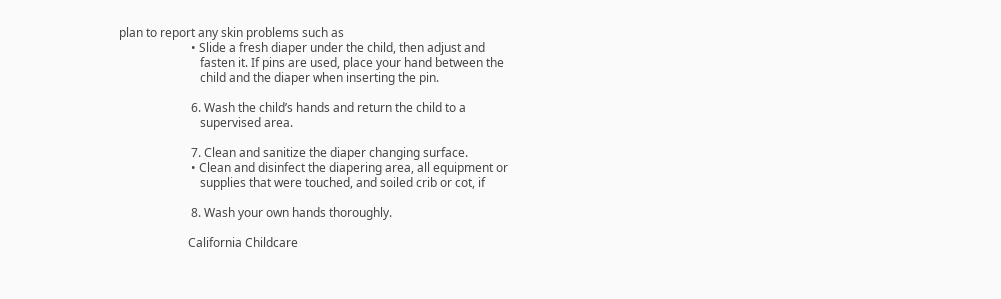plan to report any skin problems such as
                        • Slide a fresh diaper under the child, then adjust and
                           fasten it. If pins are used, place your hand between the
                           child and the diaper when inserting the pin.

                        6. Wash the child’s hands and return the child to a
                           supervised area.

                        7. Clean and sanitize the diaper changing surface.
                        • Clean and disinfect the diapering area, all equipment or
                           supplies that were touched, and soiled crib or cot, if

                        8. Wash your own hands thoroughly.

                       California Childcare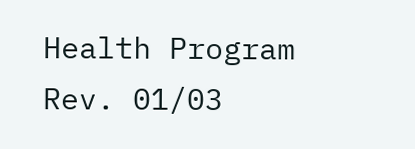Health Program
Rev. 01/03